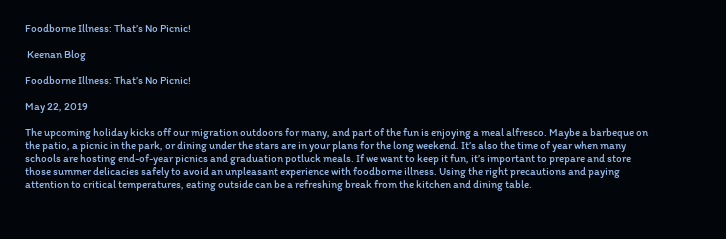Foodborne Illness: That’s No Picnic!

 Keenan Blog

Foodborne Illness: That’s No Picnic!

May 22, 2019

The upcoming holiday kicks off our migration outdoors for many, and part of the fun is enjoying a meal alfresco. Maybe a barbeque on the patio, a picnic in the park, or dining under the stars are in your plans for the long weekend. It’s also the time of year when many schools are hosting end-of-year picnics and graduation potluck meals. If we want to keep it fun, it’s important to prepare and store those summer delicacies safely to avoid an unpleasant experience with foodborne illness. Using the right precautions and paying attention to critical temperatures, eating outside can be a refreshing break from the kitchen and dining table.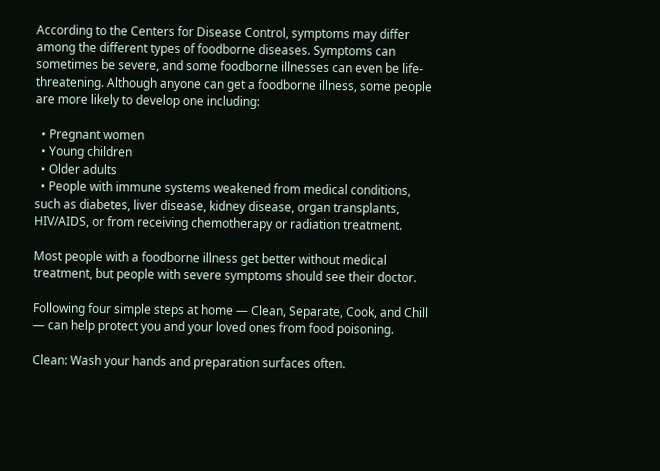According to the Centers for Disease Control, symptoms may differ among the different types of foodborne diseases. Symptoms can sometimes be severe, and some foodborne illnesses can even be life-threatening. Although anyone can get a foodborne illness, some people are more likely to develop one including:

  • Pregnant women
  • Young children
  • Older adults
  • People with immune systems weakened from medical conditions, such as diabetes, liver disease, kidney disease, organ transplants, HIV/AIDS, or from receiving chemotherapy or radiation treatment.

Most people with a foodborne illness get better without medical treatment, but people with severe symptoms should see their doctor.

Following four simple steps at home — Clean, Separate, Cook, and Chill — can help protect you and your loved ones from food poisoning.

Clean: Wash your hands and preparation surfaces often.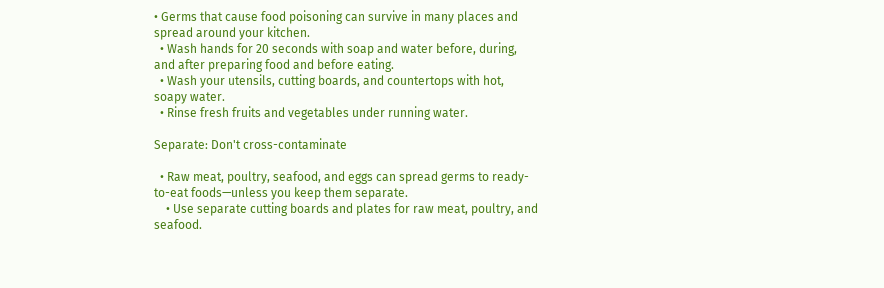• Germs that cause food poisoning can survive in many places and spread around your kitchen.
  • Wash hands for 20 seconds with soap and water before, during, and after preparing food and before eating.
  • Wash your utensils, cutting boards, and countertops with hot, soapy water.
  • Rinse fresh fruits and vegetables under running water.

Separate: Don't cross-contaminate

  • Raw meat, poultry, seafood, and eggs can spread germs to ready-to-eat foods—unless you keep them separate.
    • Use separate cutting boards and plates for raw meat, poultry, and seafood.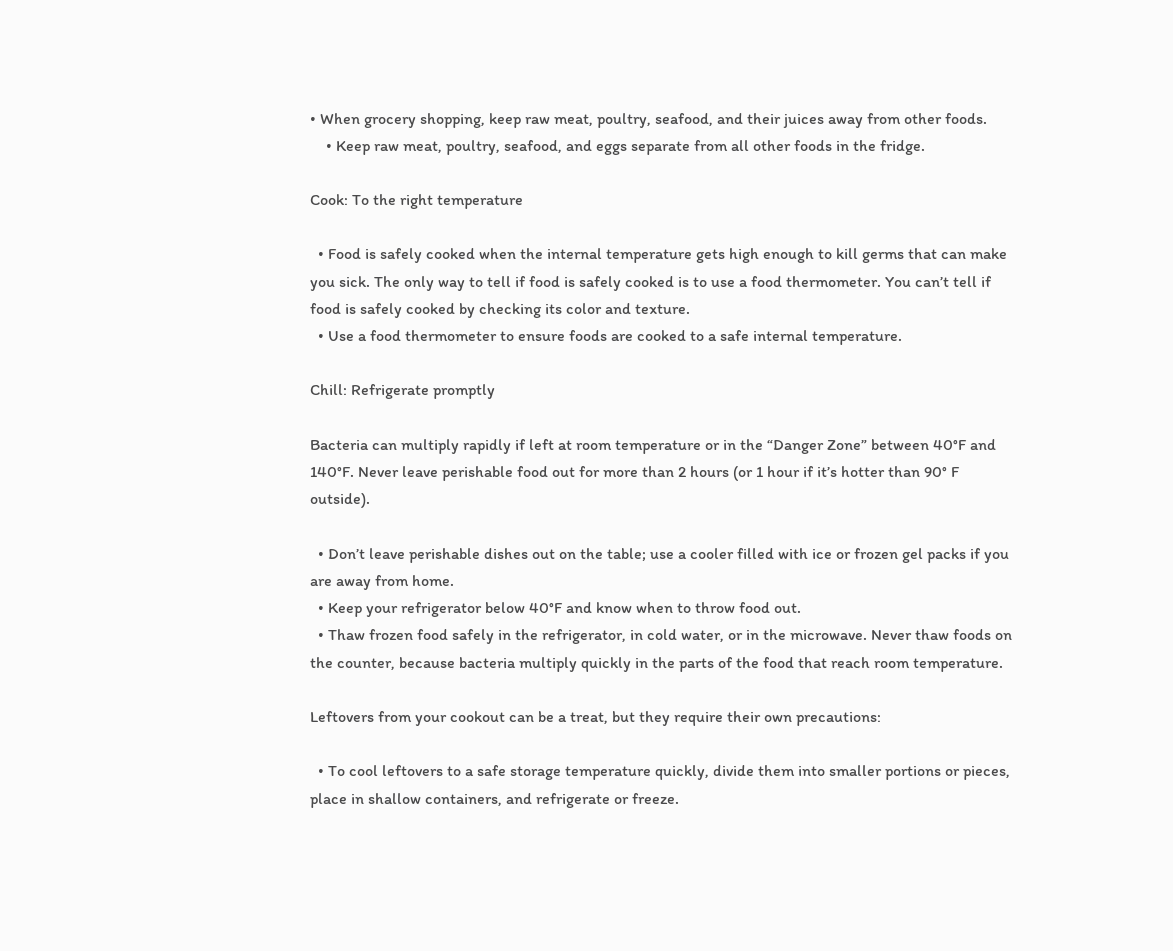• When grocery shopping, keep raw meat, poultry, seafood, and their juices away from other foods.
    • Keep raw meat, poultry, seafood, and eggs separate from all other foods in the fridge.

Cook: To the right temperature

  • Food is safely cooked when the internal temperature gets high enough to kill germs that can make you sick. The only way to tell if food is safely cooked is to use a food thermometer. You can’t tell if food is safely cooked by checking its color and texture.
  • Use a food thermometer to ensure foods are cooked to a safe internal temperature.

Chill: Refrigerate promptly

Bacteria can multiply rapidly if left at room temperature or in the “Danger Zone” between 40°F and 140°F. Never leave perishable food out for more than 2 hours (or 1 hour if it’s hotter than 90° F outside).

  • Don’t leave perishable dishes out on the table; use a cooler filled with ice or frozen gel packs if you are away from home.
  • Keep your refrigerator below 40°F and know when to throw food out.
  • Thaw frozen food safely in the refrigerator, in cold water, or in the microwave. Never thaw foods on the counter, because bacteria multiply quickly in the parts of the food that reach room temperature.

Leftovers from your cookout can be a treat, but they require their own precautions:

  • To cool leftovers to a safe storage temperature quickly, divide them into smaller portions or pieces, place in shallow containers, and refrigerate or freeze.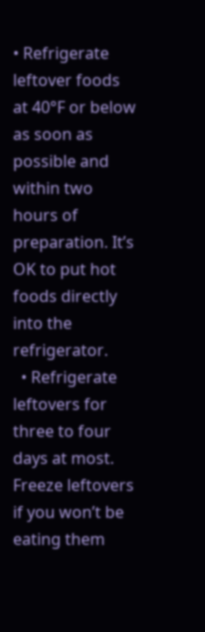• Refrigerate leftover foods at 40°F or below as soon as possible and within two hours of preparation. It’s OK to put hot foods directly into the refrigerator.
  • Refrigerate leftovers for three to four days at most. Freeze leftovers if you won’t be eating them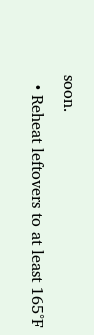soon.
  • Reheat leftovers to at least 165°F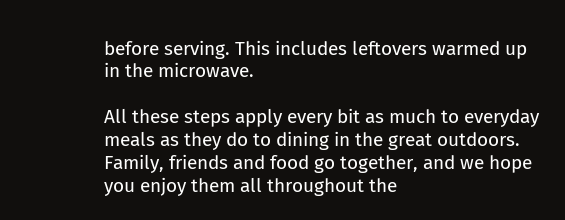before serving. This includes leftovers warmed up in the microwave.

All these steps apply every bit as much to everyday meals as they do to dining in the great outdoors. Family, friends and food go together, and we hope you enjoy them all throughout the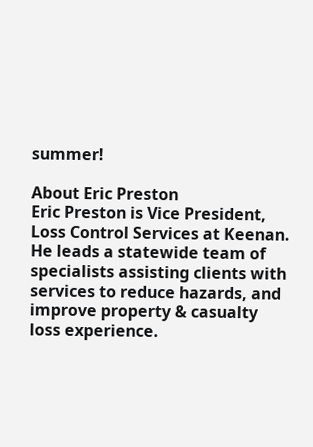summer!

About Eric Preston
Eric Preston is Vice President, Loss Control Services at Keenan. He leads a statewide team of specialists assisting clients with services to reduce hazards, and improve property & casualty loss experience.